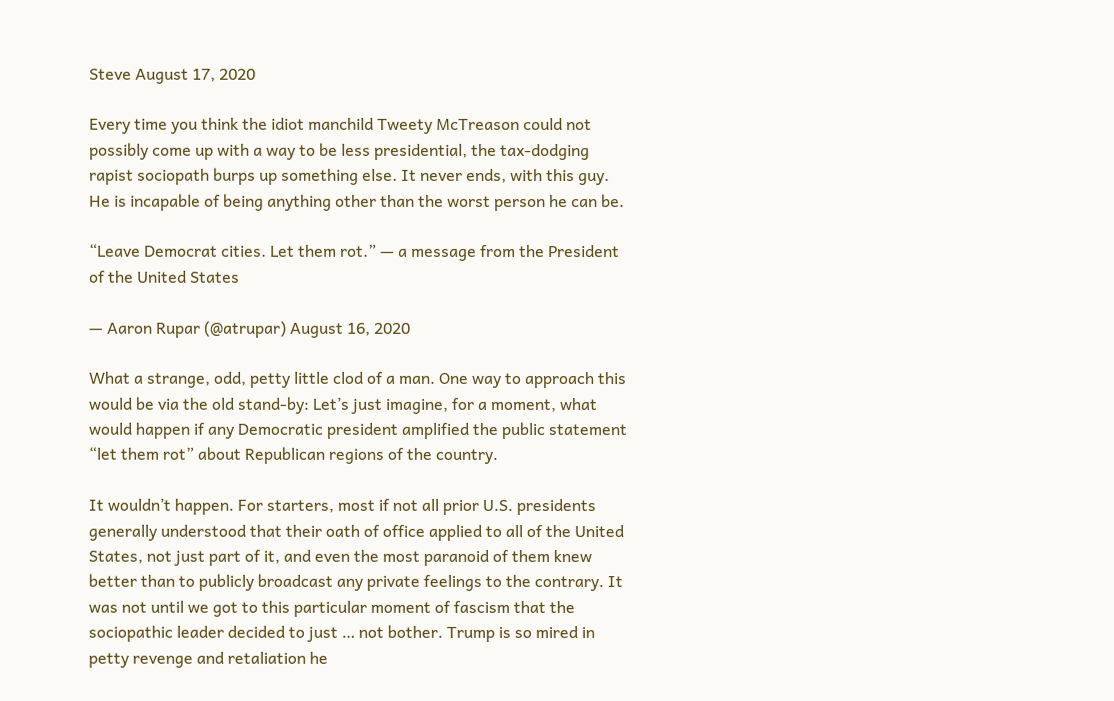Steve August 17, 2020

Every time you think the idiot manchild Tweety McTreason could not possibly come up with a way to be less presidential, the tax-dodging rapist sociopath burps up something else. It never ends, with this guy. He is incapable of being anything other than the worst person he can be.

“Leave Democrat cities. Let them rot.” — a message from the President of the United States

— Aaron Rupar (@atrupar) August 16, 2020

What a strange, odd, petty little clod of a man. One way to approach this would be via the old stand-by: Let’s just imagine, for a moment, what would happen if any Democratic president amplified the public statement “let them rot” about Republican regions of the country.

It wouldn’t happen. For starters, most if not all prior U.S. presidents generally understood that their oath of office applied to all of the United States, not just part of it, and even the most paranoid of them knew better than to publicly broadcast any private feelings to the contrary. It was not until we got to this particular moment of fascism that the sociopathic leader decided to just … not bother. Trump is so mired in petty revenge and retaliation he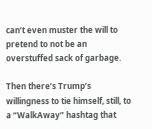can’t even muster the will to pretend to not be an overstuffed sack of garbage.

Then there’s Trump’s willingness to tie himself, still, to a “WalkAway” hashtag that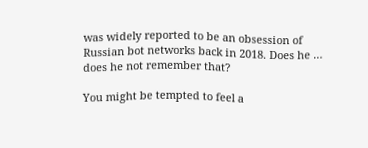was widely reported to be an obsession of Russian bot networks back in 2018. Does he … does he not remember that?

You might be tempted to feel a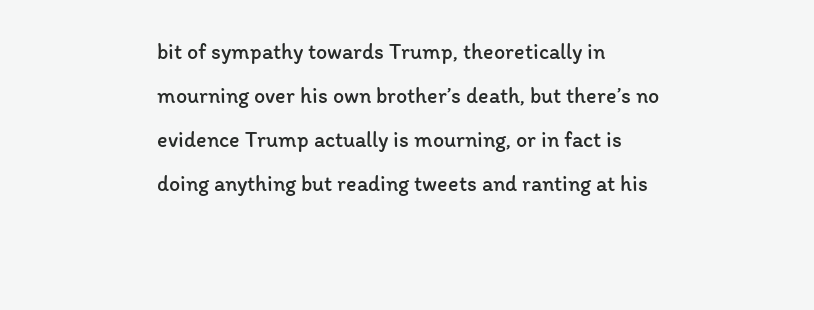bit of sympathy towards Trump, theoretically in mourning over his own brother’s death, but there’s no evidence Trump actually is mourning, or in fact is doing anything but reading tweets and ranting at his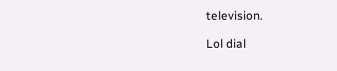television.

Lol dial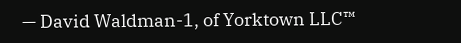— David Waldman-1, of Yorktown LLC™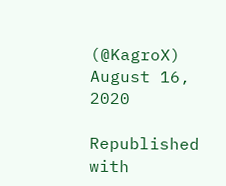(@KagroX) August 16, 2020

Republished with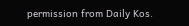permission from Daily Kos.